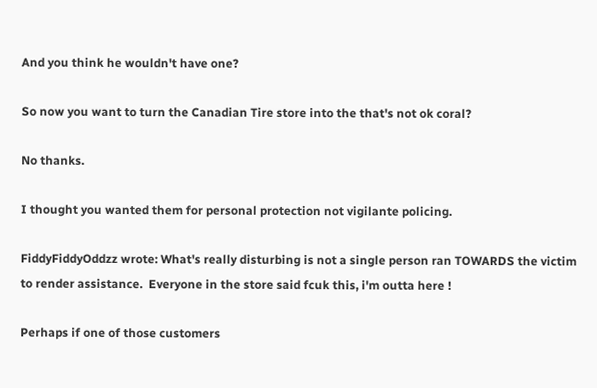And you think he wouldn't have one?

So now you want to turn the Canadian Tire store into the that's not ok coral?

No thanks.

I thought you wanted them for personal protection not vigilante policing.

FiddyFiddyOddzz wrote: What's really disturbing is not a single person ran TOWARDS the victim to render assistance.  Everyone in the store said fcuk this, i'm outta here !

Perhaps if one of those customers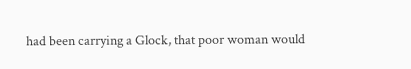had been carrying a Glock, that poor woman would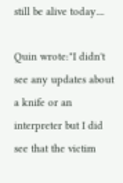still be alive today....

Quin wrote:"I didn't see any updates about a knife or an interpreter but I did see that the victim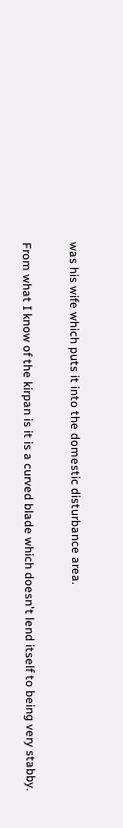was his wife which puts it into the domestic disturbance area.

From what I know of the kirpan is it is a curved blade which doesn't lend itself to being very stabby.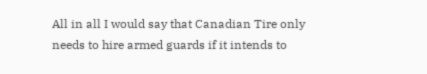All in all I would say that Canadian Tire only needs to hire armed guards if it intends to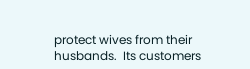protect wives from their husbands.  Its customers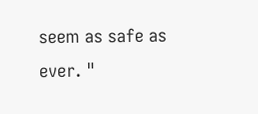seem as safe as ever. "